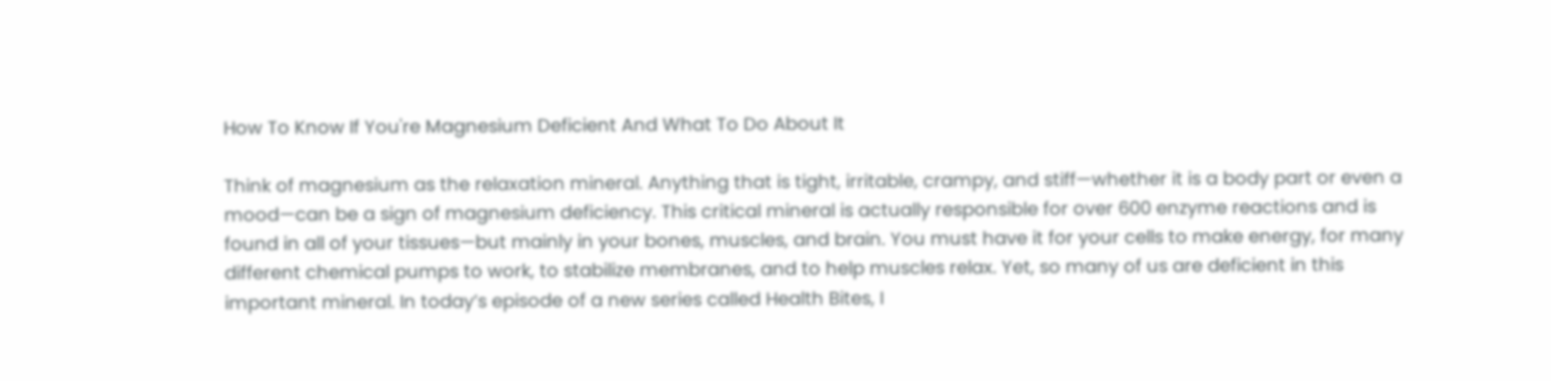How To Know If You're Magnesium Deficient And What To Do About It

Think of magnesium as the relaxation mineral. Anything that is tight, irritable, crampy, and stiff—whether it is a body part or even a mood—can be a sign of magnesium deficiency. This critical mineral is actually responsible for over 600 enzyme reactions and is found in all of your tissues—but mainly in your bones, muscles, and brain. You must have it for your cells to make energy, for many different chemical pumps to work, to stabilize membranes, and to help muscles relax. Yet, so many of us are deficient in this important mineral. In today’s episode of a new series called Health Bites, I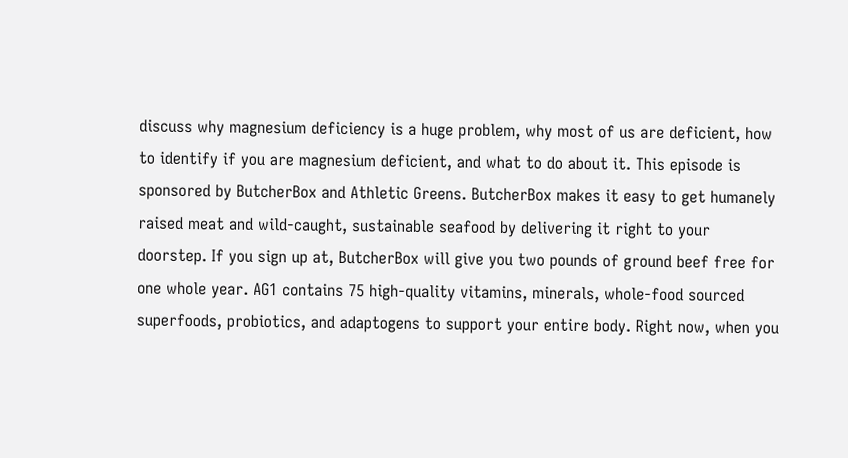discuss why magnesium deficiency is a huge problem, why most of us are deficient, how to identify if you are magnesium deficient, and what to do about it. This episode is sponsored by ButcherBox and Athletic Greens. ButcherBox makes it easy to get humanely raised meat and wild-caught, sustainable seafood by delivering it right to your doorstep. If you sign up at, ButcherBox will give you two pounds of ground beef free for one whole year. AG1 contains 75 high-quality vitamins, minerals, whole-food sourced superfoods, probiotics, and adaptogens to support your entire body. Right now, when you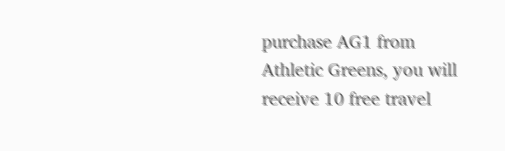purchase AG1 from Athletic Greens, you will receive 10 free travel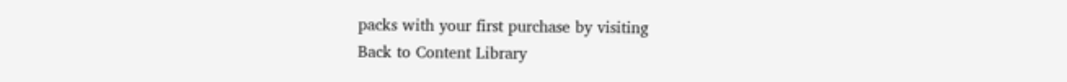packs with your first purchase by visiting
Back to Content Library